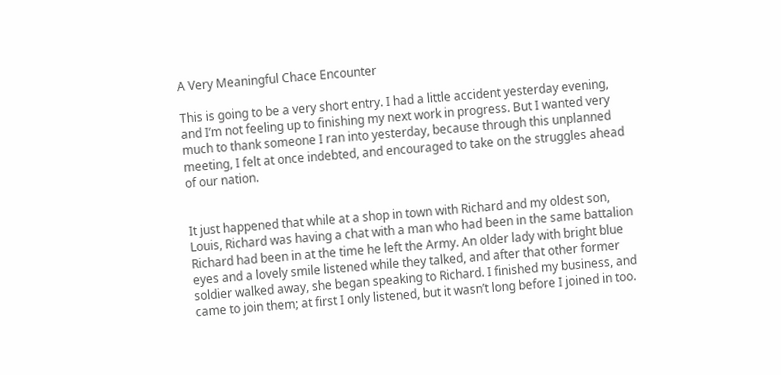A Very Meaningful Chace Encounter

This is going to be a very short entry. I had a little accident yesterday evening, and I’m not feeling up to finishing my next work in progress. But I wanted very much to thank someone I ran into yesterday, because through this unplanned meeting, I felt at once indebted, and encouraged to take on the struggles ahead of our nation.


It just happened that while at a shop in town with Richard and my oldest son, Louis, Richard was having a chat with a man who had been in the same battalion Richard had been in at the time he left the Army. An older lady with bright blue eyes and a lovely smile listened while they talked, and after that other former soldier walked away, she began speaking to Richard. I finished my business, and came to join them; at first I only listened, but it wasn’t long before I joined in too.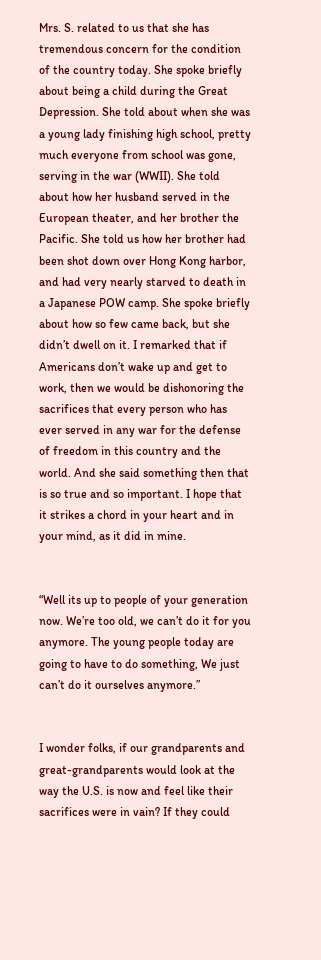Mrs. S. related to us that she has tremendous concern for the condition of the country today. She spoke briefly about being a child during the Great Depression. She told about when she was a young lady finishing high school, pretty much everyone from school was gone, serving in the war (WWII). She told about how her husband served in the European theater, and her brother the Pacific. She told us how her brother had been shot down over Hong Kong harbor, and had very nearly starved to death in a Japanese POW camp. She spoke briefly about how so few came back, but she didn’t dwell on it. I remarked that if Americans don’t wake up and get to work, then we would be dishonoring the sacrifices that every person who has ever served in any war for the defense of freedom in this country and the world. And she said something then that is so true and so important. I hope that it strikes a chord in your heart and in your mind, as it did in mine.


“Well its up to people of your generation now. We’re too old, we can’t do it for you anymore. The young people today are going to have to do something, We just can’t do it ourselves anymore.”


I wonder folks, if our grandparents and great-grandparents would look at the way the U.S. is now and feel like their sacrifices were in vain? If they could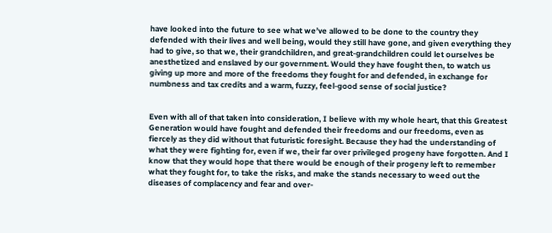have looked into the future to see what we’ve allowed to be done to the country they defended with their lives and well being, would they still have gone, and given everything they had to give, so that we, their grandchildren, and great-grandchildren could let ourselves be anesthetized and enslaved by our government. Would they have fought then, to watch us giving up more and more of the freedoms they fought for and defended, in exchange for numbness and tax credits and a warm, fuzzy, feel-good sense of social justice?


Even with all of that taken into consideration, I believe with my whole heart, that this Greatest Generation would have fought and defended their freedoms and our freedoms, even as fiercely as they did without that futuristic foresight. Because they had the understanding of what they were fighting for, even if we, their far over privileged progeny have forgotten. And I know that they would hope that there would be enough of their progeny left to remember what they fought for, to take the risks, and make the stands necessary to weed out the diseases of complacency and fear and over-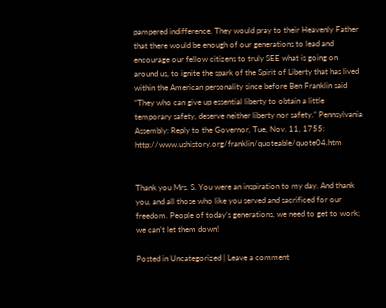pampered indifference. They would pray to their Heavenly Father that there would be enough of our generations to lead and encourage our fellow citizens to truly SEE what is going on around us, to ignite the spark of the Spirit of Liberty that has lived within the American personality since before Ben Franklin said “They who can give up essential liberty to obtain a little temporary safety, deserve neither liberty nor safety.” Pennsylvania Assembly: Reply to the Governor, Tue, Nov. 11, 1755: http://www.ushistory.org/franklin/quoteable/quote04.htm


Thank you Mrs. S. You were an inspiration to my day. And thank you, and all those who like you served and sacrificed for our freedom. People of today’s generations, we need to get to work; we can’t let them down!

Posted in Uncategorized | Leave a comment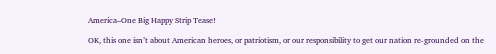America–One Big Happy Strip Tease!

OK, this one isn’t about American heroes, or patriotism, or our responsibility to get our nation re-grounded on the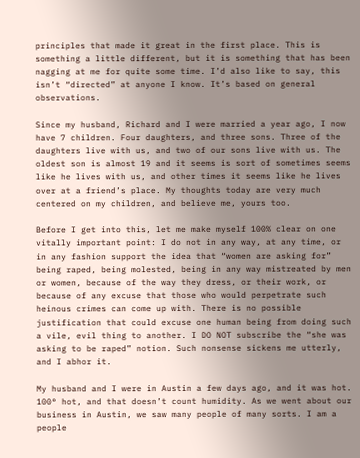principles that made it great in the first place. This is something a little different, but it is something that has been nagging at me for quite some time. I’d also like to say, this isn’t “directed” at anyone I know. It’s based on general observations.

Since my husband, Richard and I were married a year ago, I now have 7 children. Four daughters, and three sons. Three of the daughters live with us, and two of our sons live with us. The oldest son is almost 19 and it seems is sort of sometimes seems like he lives with us, and other times it seems like he lives over at a friend’s place. My thoughts today are very much centered on my children, and believe me, yours too.

Before I get into this, let me make myself 100% clear on one vitally important point: I do not in any way, at any time, or in any fashion support the idea that “women are asking for” being raped, being molested, being in any way mistreated by men or women, because of the way they dress, or their work, or because of any excuse that those who would perpetrate such heinous crimes can come up with. There is no possible justification that could excuse one human being from doing such a vile, evil thing to another. I DO NOT subscribe the “she was asking to be raped” notion. Such nonsense sickens me utterly, and I abhor it.

My husband and I were in Austin a few days ago, and it was hot. 100° hot, and that doesn’t count humidity. As we went about our business in Austin, we saw many people of many sorts. I am a people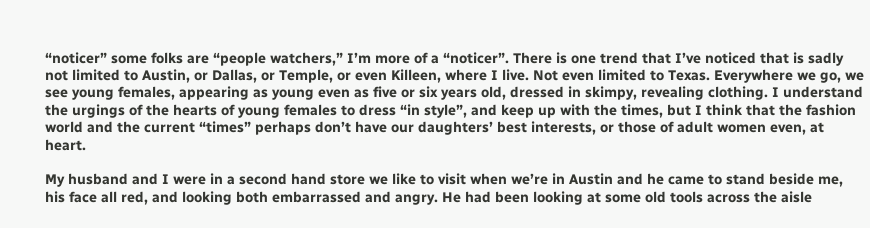“noticer” some folks are “people watchers,” I’m more of a “noticer”. There is one trend that I’ve noticed that is sadly not limited to Austin, or Dallas, or Temple, or even Killeen, where I live. Not even limited to Texas. Everywhere we go, we see young females, appearing as young even as five or six years old, dressed in skimpy, revealing clothing. I understand the urgings of the hearts of young females to dress “in style”, and keep up with the times, but I think that the fashion world and the current “times” perhaps don’t have our daughters’ best interests, or those of adult women even, at heart.

My husband and I were in a second hand store we like to visit when we’re in Austin and he came to stand beside me, his face all red, and looking both embarrassed and angry. He had been looking at some old tools across the aisle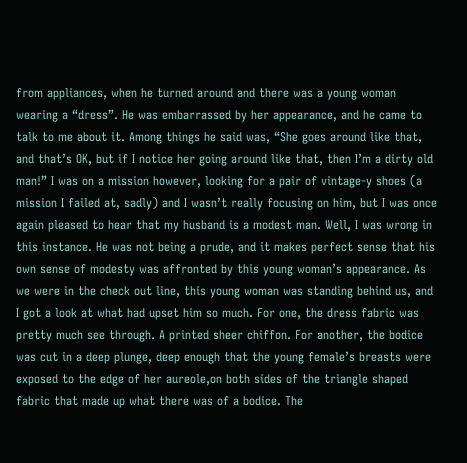from appliances, when he turned around and there was a young woman wearing a “dress”. He was embarrassed by her appearance, and he came to talk to me about it. Among things he said was, “She goes around like that, and that’s OK, but if I notice her going around like that, then I’m a dirty old man!” I was on a mission however, looking for a pair of vintage-y shoes (a mission I failed at, sadly) and I wasn’t really focusing on him, but I was once again pleased to hear that my husband is a modest man. Well, I was wrong in this instance. He was not being a prude, and it makes perfect sense that his own sense of modesty was affronted by this young woman’s appearance. As we were in the check out line, this young woman was standing behind us, and I got a look at what had upset him so much. For one, the dress fabric was pretty much see through. A printed sheer chiffon. For another, the bodice was cut in a deep plunge, deep enough that the young female’s breasts were exposed to the edge of her aureole,on both sides of the triangle shaped fabric that made up what there was of a bodice. The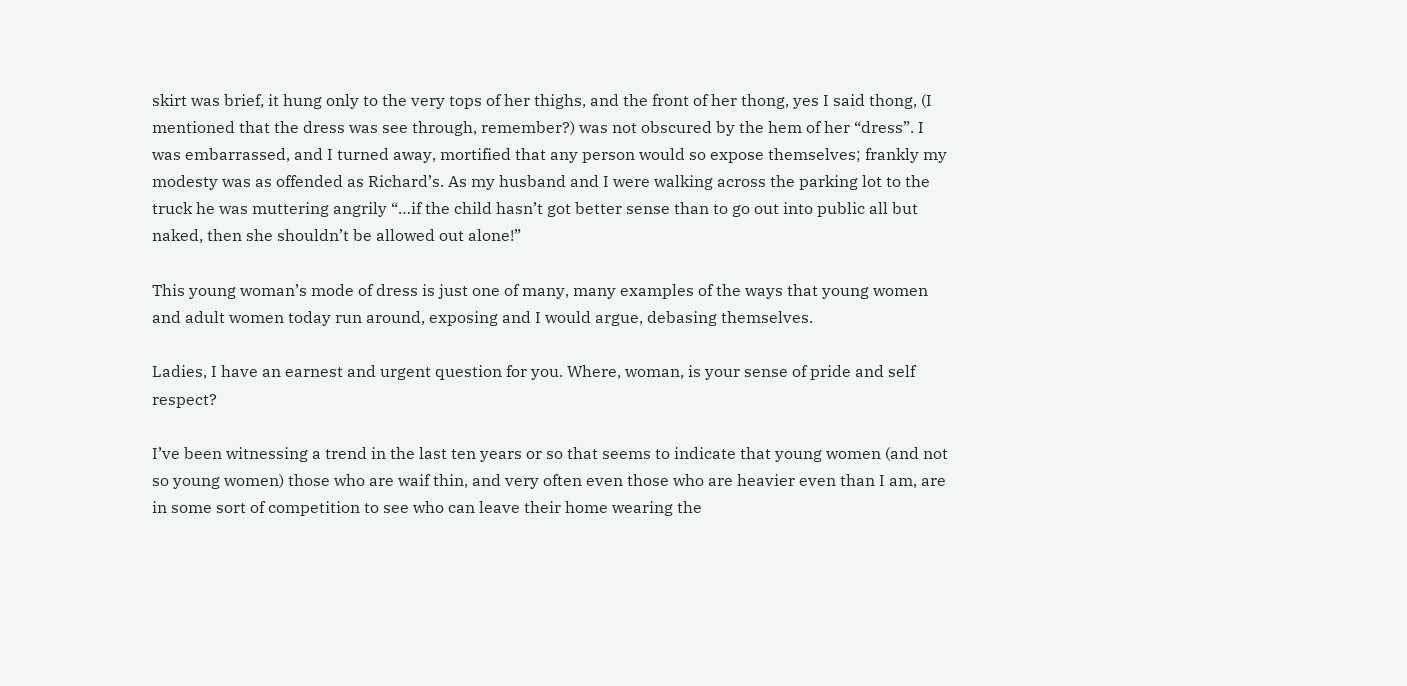skirt was brief, it hung only to the very tops of her thighs, and the front of her thong, yes I said thong, (I mentioned that the dress was see through, remember?) was not obscured by the hem of her “dress”. I was embarrassed, and I turned away, mortified that any person would so expose themselves; frankly my modesty was as offended as Richard’s. As my husband and I were walking across the parking lot to the truck he was muttering angrily “…if the child hasn’t got better sense than to go out into public all but naked, then she shouldn’t be allowed out alone!”

This young woman’s mode of dress is just one of many, many examples of the ways that young women and adult women today run around, exposing and I would argue, debasing themselves.

Ladies, I have an earnest and urgent question for you. Where, woman, is your sense of pride and self respect?

I’ve been witnessing a trend in the last ten years or so that seems to indicate that young women (and not so young women) those who are waif thin, and very often even those who are heavier even than I am, are in some sort of competition to see who can leave their home wearing the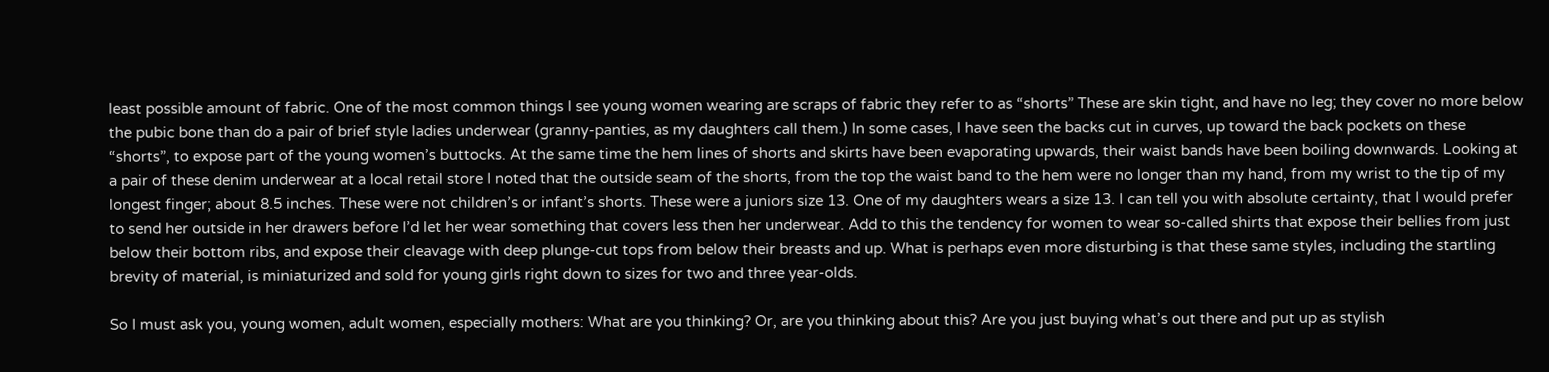least possible amount of fabric. One of the most common things I see young women wearing are scraps of fabric they refer to as “shorts” These are skin tight, and have no leg; they cover no more below the pubic bone than do a pair of brief style ladies underwear (granny-panties, as my daughters call them.) In some cases, I have seen the backs cut in curves, up toward the back pockets on these “shorts”, to expose part of the young women’s buttocks. At the same time the hem lines of shorts and skirts have been evaporating upwards, their waist bands have been boiling downwards. Looking at a pair of these denim underwear at a local retail store I noted that the outside seam of the shorts, from the top the waist band to the hem were no longer than my hand, from my wrist to the tip of my longest finger; about 8.5 inches. These were not children’s or infant’s shorts. These were a juniors size 13. One of my daughters wears a size 13. I can tell you with absolute certainty, that I would prefer to send her outside in her drawers before I’d let her wear something that covers less then her underwear. Add to this the tendency for women to wear so-called shirts that expose their bellies from just below their bottom ribs, and expose their cleavage with deep plunge-cut tops from below their breasts and up. What is perhaps even more disturbing is that these same styles, including the startling brevity of material, is miniaturized and sold for young girls right down to sizes for two and three year-olds.

So I must ask you, young women, adult women, especially mothers: What are you thinking? Or, are you thinking about this? Are you just buying what’s out there and put up as stylish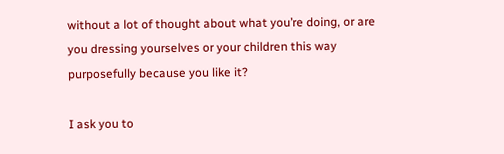without a lot of thought about what you’re doing, or are you dressing yourselves or your children this way purposefully because you like it?

I ask you to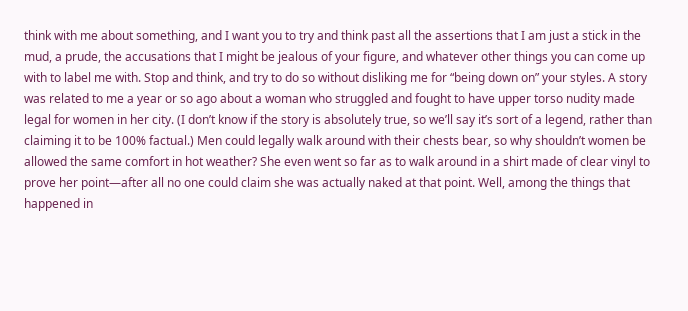think with me about something, and I want you to try and think past all the assertions that I am just a stick in the mud, a prude, the accusations that I might be jealous of your figure, and whatever other things you can come up with to label me with. Stop and think, and try to do so without disliking me for “being down on” your styles. A story was related to me a year or so ago about a woman who struggled and fought to have upper torso nudity made legal for women in her city. (I don’t know if the story is absolutely true, so we’ll say it’s sort of a legend, rather than claiming it to be 100% factual.) Men could legally walk around with their chests bear, so why shouldn’t women be allowed the same comfort in hot weather? She even went so far as to walk around in a shirt made of clear vinyl to prove her point—after all no one could claim she was actually naked at that point. Well, among the things that happened in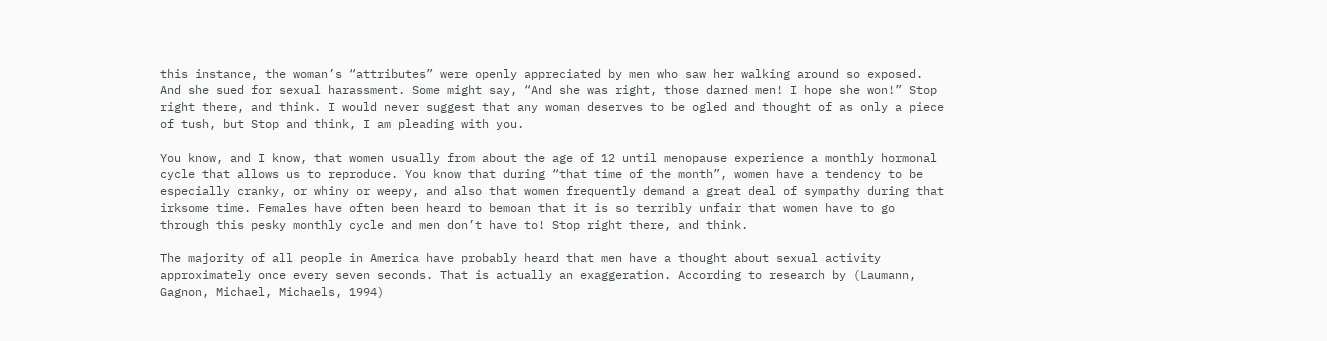this instance, the woman’s “attributes” were openly appreciated by men who saw her walking around so exposed. And she sued for sexual harassment. Some might say, “And she was right, those darned men! I hope she won!” Stop right there, and think. I would never suggest that any woman deserves to be ogled and thought of as only a piece of tush, but Stop and think, I am pleading with you.

You know, and I know, that women usually from about the age of 12 until menopause experience a monthly hormonal cycle that allows us to reproduce. You know that during “that time of the month”, women have a tendency to be especially cranky, or whiny or weepy, and also that women frequently demand a great deal of sympathy during that irksome time. Females have often been heard to bemoan that it is so terribly unfair that women have to go through this pesky monthly cycle and men don’t have to! Stop right there, and think.

The majority of all people in America have probably heard that men have a thought about sexual activity approximately once every seven seconds. That is actually an exaggeration. According to research by (Laumann, Gagnon, Michael, Michaels, 1994)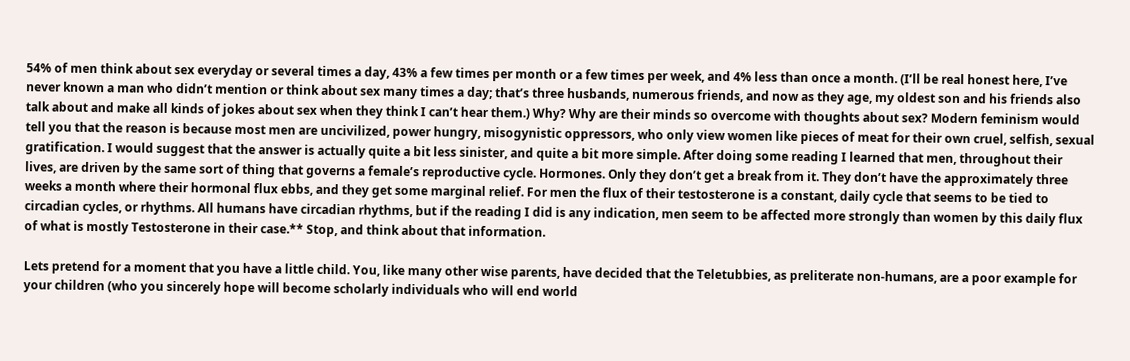54% of men think about sex everyday or several times a day, 43% a few times per month or a few times per week, and 4% less than once a month. (I’ll be real honest here, I’ve never known a man who didn’t mention or think about sex many times a day; that’s three husbands, numerous friends, and now as they age, my oldest son and his friends also talk about and make all kinds of jokes about sex when they think I can’t hear them.) Why? Why are their minds so overcome with thoughts about sex? Modern feminism would tell you that the reason is because most men are uncivilized, power hungry, misogynistic oppressors, who only view women like pieces of meat for their own cruel, selfish, sexual gratification. I would suggest that the answer is actually quite a bit less sinister, and quite a bit more simple. After doing some reading I learned that men, throughout their lives, are driven by the same sort of thing that governs a female’s reproductive cycle. Hormones. Only they don’t get a break from it. They don’t have the approximately three weeks a month where their hormonal flux ebbs, and they get some marginal relief. For men the flux of their testosterone is a constant, daily cycle that seems to be tied to circadian cycles, or rhythms. All humans have circadian rhythms, but if the reading I did is any indication, men seem to be affected more strongly than women by this daily flux of what is mostly Testosterone in their case.** Stop, and think about that information.

Lets pretend for a moment that you have a little child. You, like many other wise parents, have decided that the Teletubbies, as preliterate non-humans, are a poor example for your children (who you sincerely hope will become scholarly individuals who will end world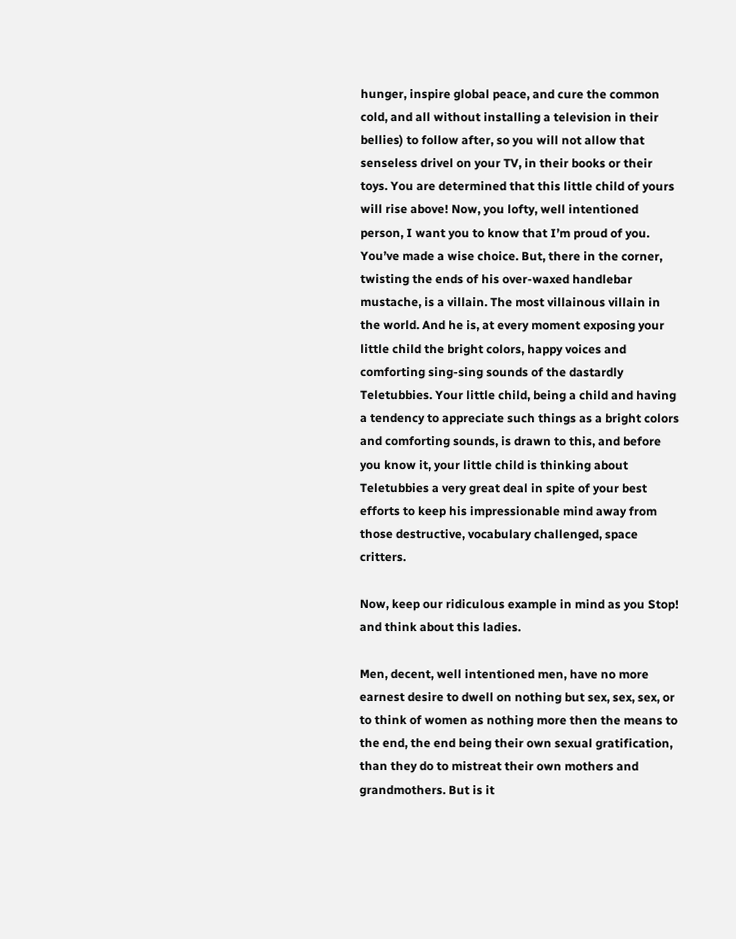hunger, inspire global peace, and cure the common cold, and all without installing a television in their bellies) to follow after, so you will not allow that senseless drivel on your TV, in their books or their toys. You are determined that this little child of yours will rise above! Now, you lofty, well intentioned person, I want you to know that I’m proud of you. You’ve made a wise choice. But, there in the corner, twisting the ends of his over-waxed handlebar mustache, is a villain. The most villainous villain in the world. And he is, at every moment exposing your little child the bright colors, happy voices and comforting sing-sing sounds of the dastardly Teletubbies. Your little child, being a child and having a tendency to appreciate such things as a bright colors and comforting sounds, is drawn to this, and before you know it, your little child is thinking about Teletubbies a very great deal in spite of your best efforts to keep his impressionable mind away from those destructive, vocabulary challenged, space critters.

Now, keep our ridiculous example in mind as you Stop! and think about this ladies.

Men, decent, well intentioned men, have no more earnest desire to dwell on nothing but sex, sex, sex, or to think of women as nothing more then the means to the end, the end being their own sexual gratification, than they do to mistreat their own mothers and grandmothers. But is it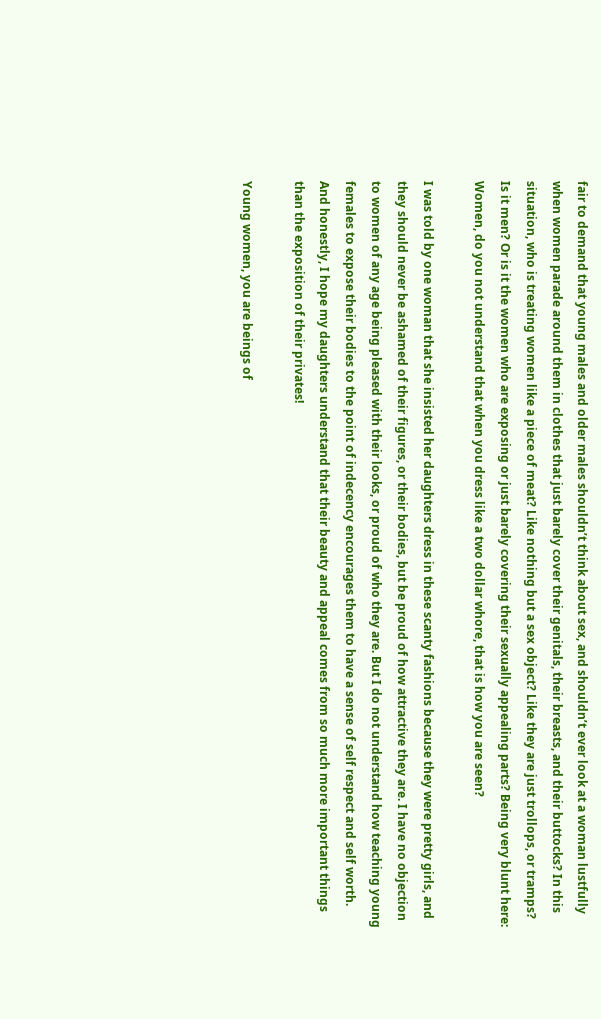fair to demand that young males and older males shouldn’t think about sex, and shouldn’t ever look at a woman lustfully when women parade around them in clothes that just barely cover their genitals, their breasts, and their buttocks? In this situation, who is treating women like a piece of meat? Like nothing but a sex object? Like they are just trollops, or tramps? Is it men? Or is it the women who are exposing or just barely covering their sexually appealing parts? Being very blunt here: Women, do you not understand that when you dress like a two dollar whore, that is how you are seen?

I was told by one woman that she insisted her daughters dress in these scanty fashions because they were pretty girls, and they should never be ashamed of their figures, or their bodies, but be proud of how attractive they are. I have no objection to women of any age being pleased with their looks, or proud of who they are. But I do not understand how teaching young females to expose their bodies to the point of indecency encourages them to have a sense of self respect and self worth. And honestly, I hope my daughters understand that their beauty and appeal comes from so much more important things than the exposition of their privates!

Young women, you are beings of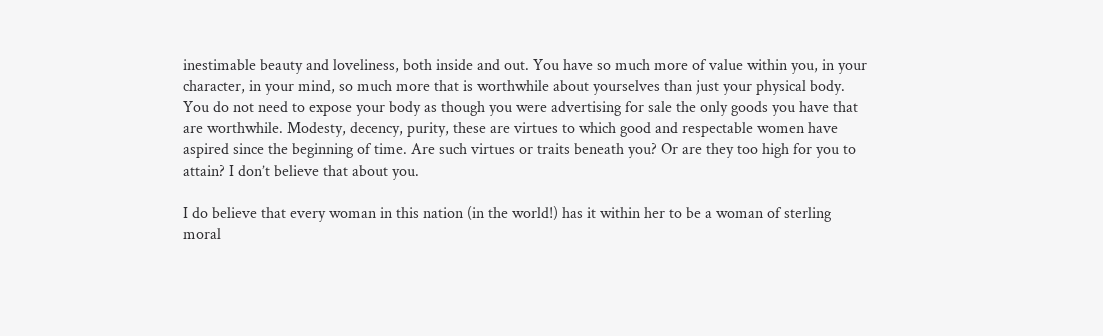inestimable beauty and loveliness, both inside and out. You have so much more of value within you, in your character, in your mind, so much more that is worthwhile about yourselves than just your physical body. You do not need to expose your body as though you were advertising for sale the only goods you have that are worthwhile. Modesty, decency, purity, these are virtues to which good and respectable women have aspired since the beginning of time. Are such virtues or traits beneath you? Or are they too high for you to attain? I don’t believe that about you.

I do believe that every woman in this nation (in the world!) has it within her to be a woman of sterling moral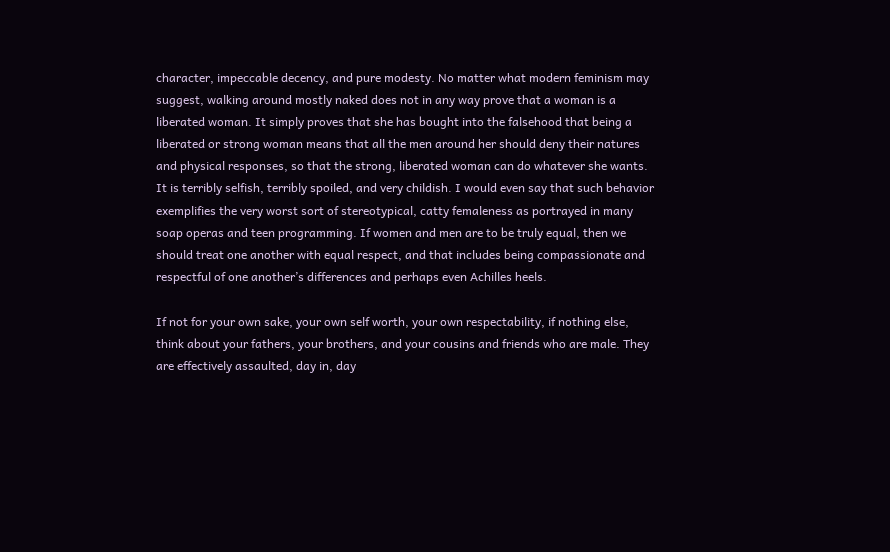character, impeccable decency, and pure modesty. No matter what modern feminism may suggest, walking around mostly naked does not in any way prove that a woman is a liberated woman. It simply proves that she has bought into the falsehood that being a liberated or strong woman means that all the men around her should deny their natures and physical responses, so that the strong, liberated woman can do whatever she wants. It is terribly selfish, terribly spoiled, and very childish. I would even say that such behavior exemplifies the very worst sort of stereotypical, catty femaleness as portrayed in many soap operas and teen programming. If women and men are to be truly equal, then we should treat one another with equal respect, and that includes being compassionate and respectful of one another’s differences and perhaps even Achilles heels.

If not for your own sake, your own self worth, your own respectability, if nothing else, think about your fathers, your brothers, and your cousins and friends who are male. They are effectively assaulted, day in, day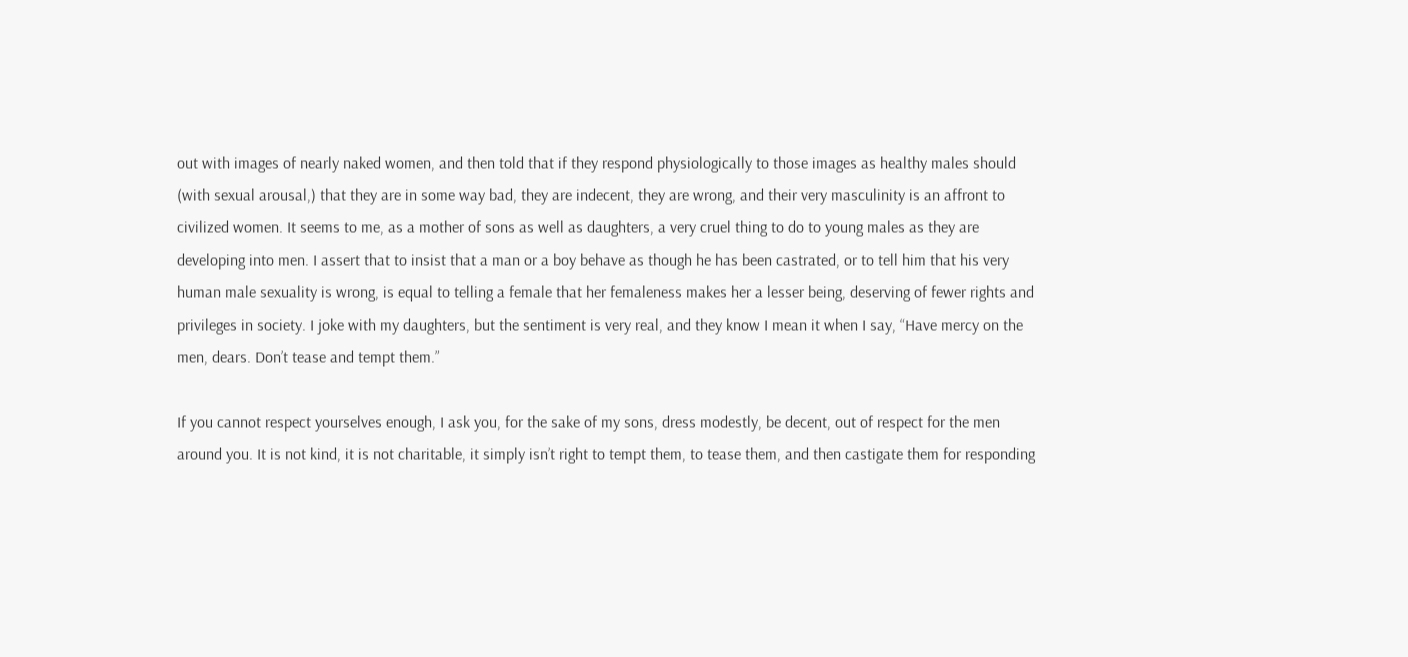out with images of nearly naked women, and then told that if they respond physiologically to those images as healthy males should (with sexual arousal,) that they are in some way bad, they are indecent, they are wrong, and their very masculinity is an affront to civilized women. It seems to me, as a mother of sons as well as daughters, a very cruel thing to do to young males as they are developing into men. I assert that to insist that a man or a boy behave as though he has been castrated, or to tell him that his very human male sexuality is wrong, is equal to telling a female that her femaleness makes her a lesser being, deserving of fewer rights and privileges in society. I joke with my daughters, but the sentiment is very real, and they know I mean it when I say, “Have mercy on the men, dears. Don’t tease and tempt them.”

If you cannot respect yourselves enough, I ask you, for the sake of my sons, dress modestly, be decent, out of respect for the men around you. It is not kind, it is not charitable, it simply isn’t right to tempt them, to tease them, and then castigate them for responding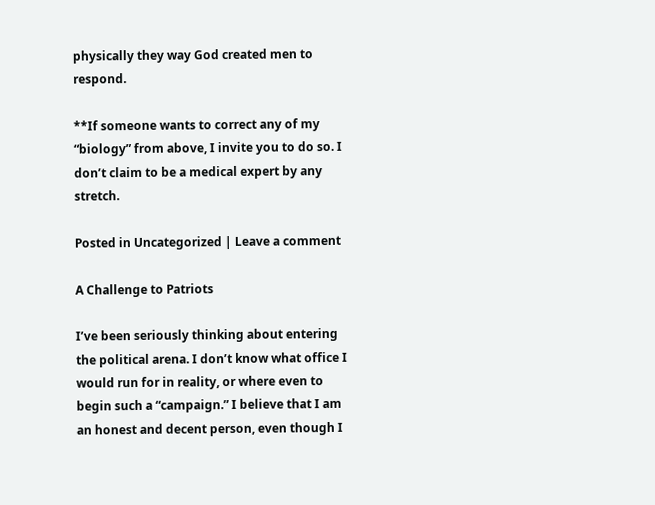physically they way God created men to respond.

**If someone wants to correct any of my “biology” from above, I invite you to do so. I don’t claim to be a medical expert by any stretch.

Posted in Uncategorized | Leave a comment

A Challenge to Patriots

I’ve been seriously thinking about entering the political arena. I don’t know what office I would run for in reality, or where even to begin such a “campaign.” I believe that I am an honest and decent person, even though I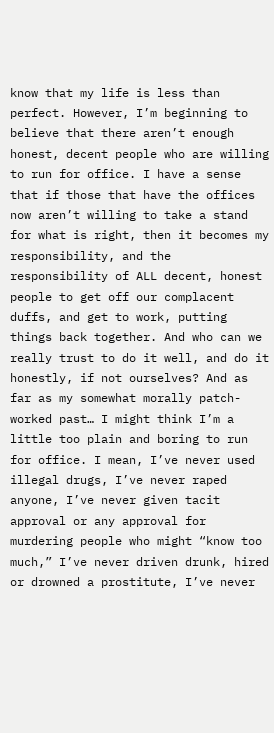know that my life is less than perfect. However, I’m beginning to believe that there aren’t enough honest, decent people who are willing to run for office. I have a sense that if those that have the offices now aren’t willing to take a stand for what is right, then it becomes my responsibility, and the responsibility of ALL decent, honest people to get off our complacent duffs, and get to work, putting things back together. And who can we really trust to do it well, and do it honestly, if not ourselves? And as far as my somewhat morally patch-worked past… I might think I’m a little too plain and boring to run for office. I mean, I’ve never used illegal drugs, I’ve never raped anyone, I’ve never given tacit approval or any approval for murdering people who might “know too much,” I’ve never driven drunk, hired or drowned a prostitute, I’ve never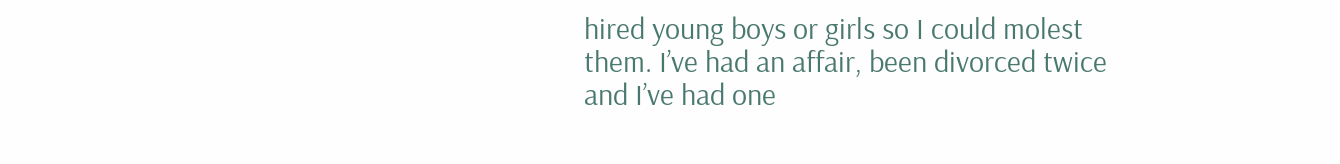hired young boys or girls so I could molest them. I’ve had an affair, been divorced twice and I’ve had one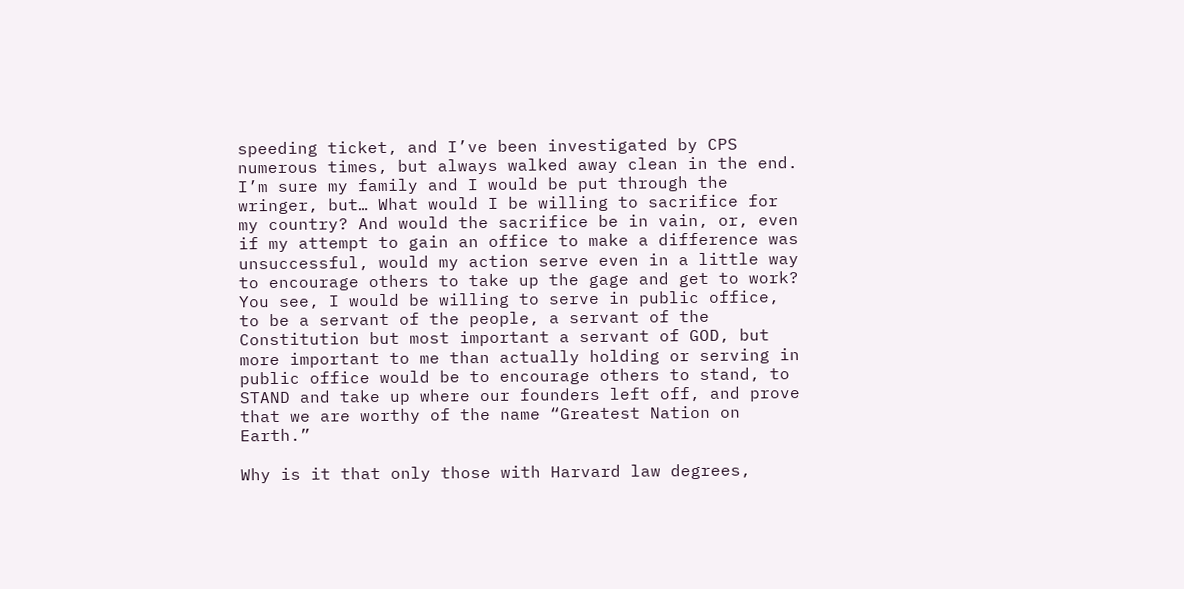speeding ticket, and I’ve been investigated by CPS numerous times, but always walked away clean in the end. I’m sure my family and I would be put through the wringer, but… What would I be willing to sacrifice for my country? And would the sacrifice be in vain, or, even if my attempt to gain an office to make a difference was unsuccessful, would my action serve even in a little way to encourage others to take up the gage and get to work? You see, I would be willing to serve in public office, to be a servant of the people, a servant of the Constitution but most important a servant of GOD, but more important to me than actually holding or serving in public office would be to encourage others to stand, to STAND and take up where our founders left off, and prove that we are worthy of the name “Greatest Nation on Earth.”

Why is it that only those with Harvard law degrees,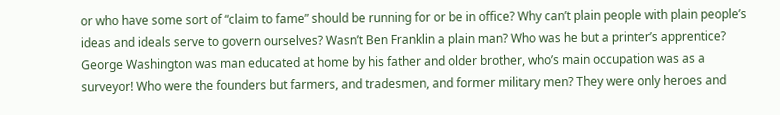or who have some sort of “claim to fame” should be running for or be in office? Why can’t plain people with plain people’s ideas and ideals serve to govern ourselves? Wasn’t Ben Franklin a plain man? Who was he but a printer’s apprentice? George Washington was man educated at home by his father and older brother, who’s main occupation was as a surveyor! Who were the founders but farmers, and tradesmen, and former military men? They were only heroes and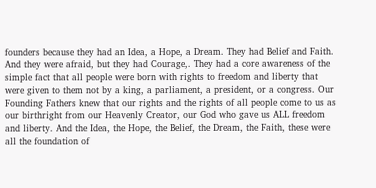founders because they had an Idea, a Hope, a Dream. They had Belief and Faith. And they were afraid, but they had Courage,. They had a core awareness of the simple fact that all people were born with rights to freedom and liberty that were given to them not by a king, a parliament, a president, or a congress. Our Founding Fathers knew that our rights and the rights of all people come to us as our birthright from our Heavenly Creator, our God who gave us ALL freedom and liberty. And the Idea, the Hope, the Belief, the Dream, the Faith, these were all the foundation of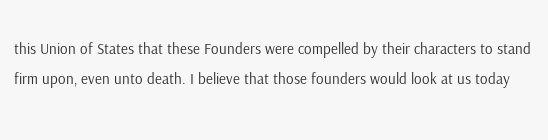this Union of States that these Founders were compelled by their characters to stand firm upon, even unto death. I believe that those founders would look at us today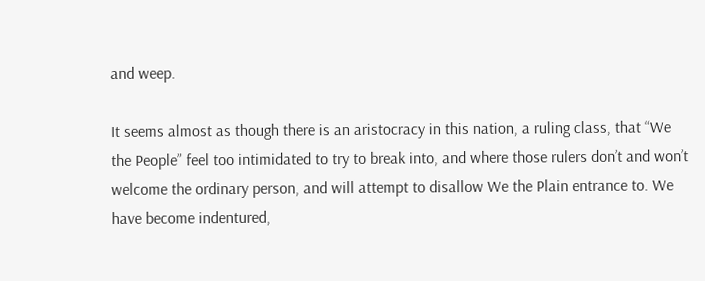and weep.

It seems almost as though there is an aristocracy in this nation, a ruling class, that “We the People” feel too intimidated to try to break into, and where those rulers don’t and won’t welcome the ordinary person, and will attempt to disallow We the Plain entrance to. We have become indentured,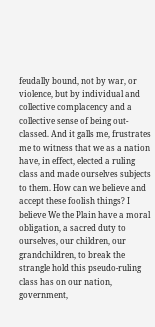feudally bound, not by war, or violence, but by individual and collective complacency and a collective sense of being out-classed. And it galls me, frustrates me to witness that we as a nation have, in effect, elected a ruling class and made ourselves subjects to them. How can we believe and accept these foolish things? I believe We the Plain have a moral obligation, a sacred duty to ourselves, our children, our grandchildren, to break the strangle hold this pseudo-ruling class has on our nation, government,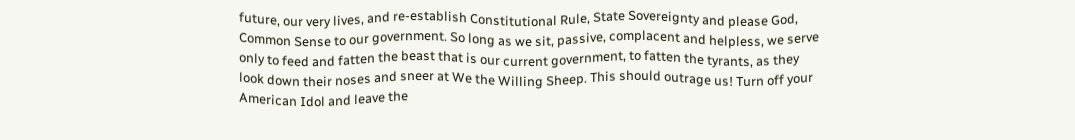future, our very lives, and re-establish Constitutional Rule, State Sovereignty and please God, Common Sense to our government. So long as we sit, passive, complacent and helpless, we serve only to feed and fatten the beast that is our current government, to fatten the tyrants, as they look down their noses and sneer at We the Willing Sheep. This should outrage us! Turn off your American Idol and leave the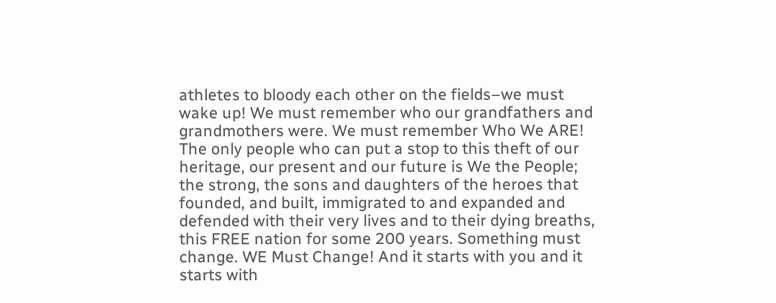athletes to bloody each other on the fields–we must wake up! We must remember who our grandfathers and grandmothers were. We must remember Who We ARE! The only people who can put a stop to this theft of our heritage, our present and our future is We the People; the strong, the sons and daughters of the heroes that founded, and built, immigrated to and expanded and defended with their very lives and to their dying breaths, this FREE nation for some 200 years. Something must change. WE Must Change! And it starts with you and it starts with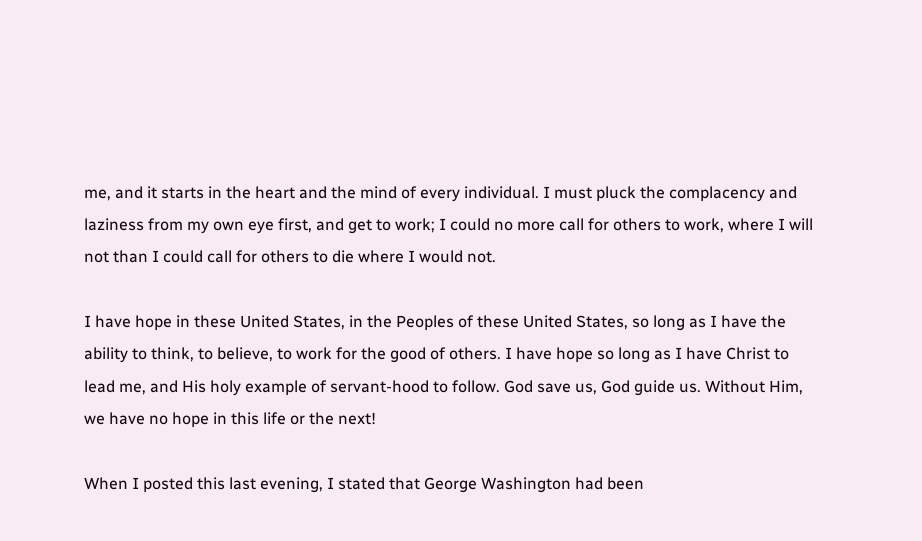me, and it starts in the heart and the mind of every individual. I must pluck the complacency and laziness from my own eye first, and get to work; I could no more call for others to work, where I will not than I could call for others to die where I would not.

I have hope in these United States, in the Peoples of these United States, so long as I have the ability to think, to believe, to work for the good of others. I have hope so long as I have Christ to lead me, and His holy example of servant-hood to follow. God save us, God guide us. Without Him, we have no hope in this life or the next!

When I posted this last evening, I stated that George Washington had been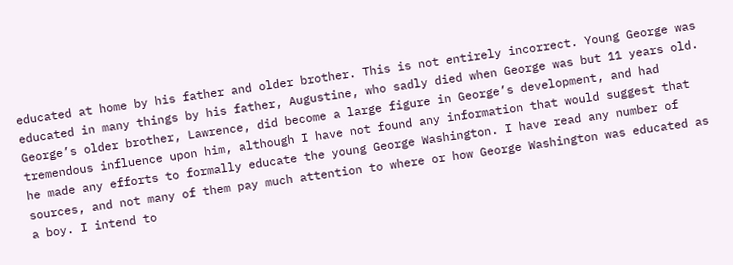educated at home by his father and older brother. This is not entirely incorrect. Young George was educated in many things by his father, Augustine, who sadly died when George was but 11 years old. George’s older brother, Lawrence, did become a large figure in George’s development, and had tremendous influence upon him, although I have not found any information that would suggest that he made any efforts to formally educate the young George Washington. I have read any number of sources, and not many of them pay much attention to where or how George Washington was educated as a boy. I intend to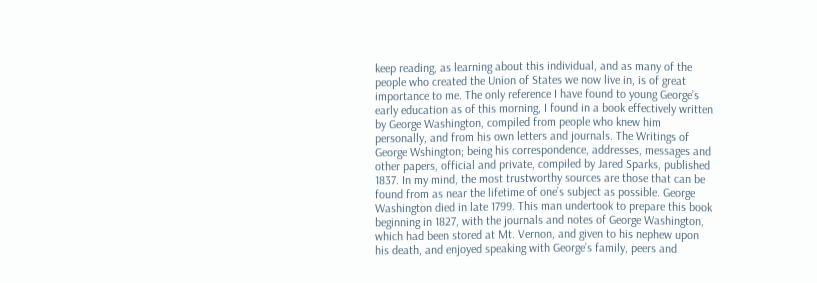keep reading, as learning about this individual, and as many of the people who created the Union of States we now live in, is of great importance to me. The only reference I have found to young George’s early education as of this morning, I found in a book effectively written by George Washington, compiled from people who knew him personally, and from his own letters and journals. The Writings of George Wshington; being his correspondence, addresses, messages and other papers, official and private, compiled by Jared Sparks, published 1837. In my mind, the most trustworthy sources are those that can be found from as near the lifetime of one’s subject as possible. George Washington died in late 1799. This man undertook to prepare this book beginning in 1827, with the journals and notes of George Washington, which had been stored at Mt. Vernon, and given to his nephew upon his death, and enjoyed speaking with George’s family, peers and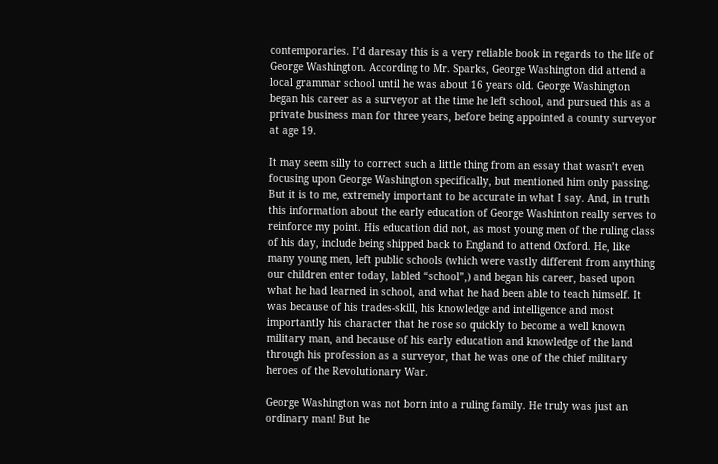contemporaries. I’d daresay this is a very reliable book in regards to the life of George Washington. According to Mr. Sparks, George Washington did attend a local grammar school until he was about 16 years old. George Washington began his career as a surveyor at the time he left school, and pursued this as a private business man for three years, before being appointed a county surveyor at age 19.

It may seem silly to correct such a little thing from an essay that wasn’t even focusing upon George Washington specifically, but mentioned him only passing. But it is to me, extremely important to be accurate in what I say. And, in truth this information about the early education of George Washinton really serves to reinforce my point. His education did not, as most young men of the ruling class of his day, include being shipped back to England to attend Oxford. He, like many young men, left public schools (which were vastly different from anything our children enter today, labled “school”,) and began his career, based upon what he had learned in school, and what he had been able to teach himself. It was because of his trades-skill, his knowledge and intelligence and most importantly his character that he rose so quickly to become a well known military man, and because of his early education and knowledge of the land through his profession as a surveyor, that he was one of the chief military heroes of the Revolutionary War.

George Washington was not born into a ruling family. He truly was just an ordinary man! But he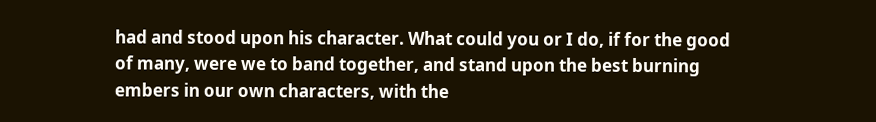had and stood upon his character. What could you or I do, if for the good of many, were we to band together, and stand upon the best burning embers in our own characters, with the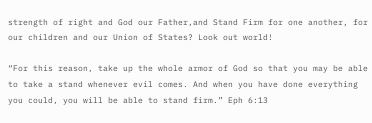strength of right and God our Father,and Stand Firm for one another, for our children and our Union of States? Look out world!

“For this reason, take up the whole armor of God so that you may be able to take a stand whenever evil comes. And when you have done everything you could, you will be able to stand firm.” Eph 6:13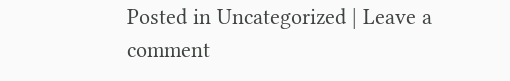Posted in Uncategorized | Leave a comment